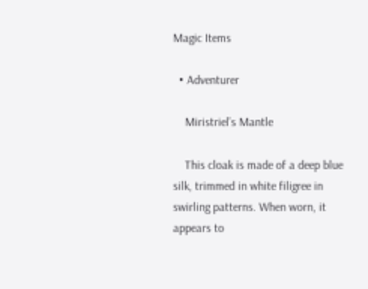Magic Items

  • Adventurer

    Miristriel’s Mantle

    This cloak is made of a deep blue silk, trimmed in white filigree in swirling patterns. When worn, it appears to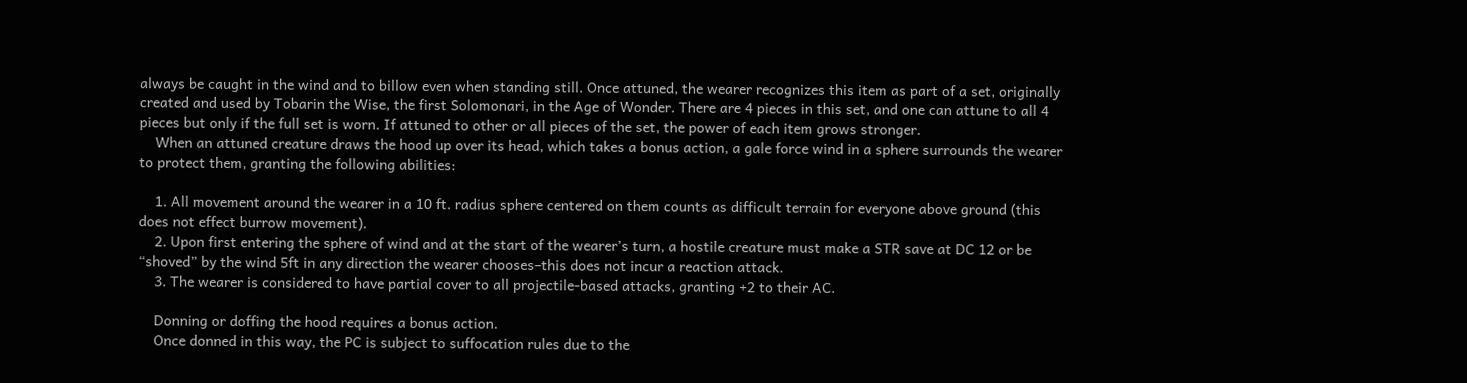always be caught in the wind and to billow even when standing still. Once attuned, the wearer recognizes this item as part of a set, originally created and used by Tobarin the Wise, the first Solomonari, in the Age of Wonder. There are 4 pieces in this set, and one can attune to all 4 pieces but only if the full set is worn. If attuned to other or all pieces of the set, the power of each item grows stronger.
    When an attuned creature draws the hood up over its head, which takes a bonus action, a gale force wind in a sphere surrounds the wearer to protect them, granting the following abilities:

    1. All movement around the wearer in a 10 ft. radius sphere centered on them counts as difficult terrain for everyone above ground (this does not effect burrow movement).
    2. Upon first entering the sphere of wind and at the start of the wearer’s turn, a hostile creature must make a STR save at DC 12 or be “shoved” by the wind 5ft in any direction the wearer chooses–this does not incur a reaction attack.
    3. The wearer is considered to have partial cover to all projectile-based attacks, granting +2 to their AC.

    Donning or doffing the hood requires a bonus action.
    Once donned in this way, the PC is subject to suffocation rules due to the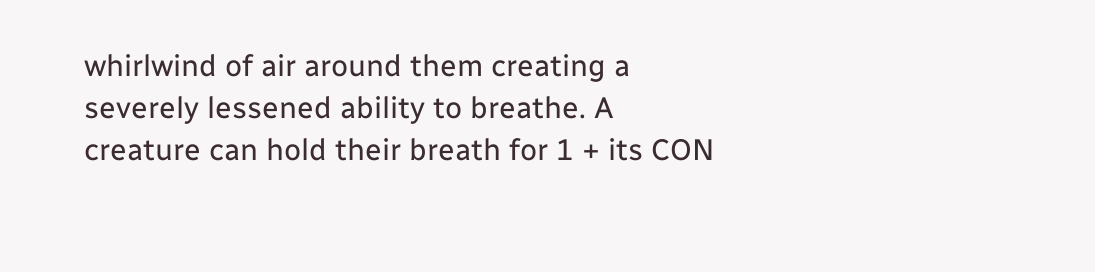whirlwind of air around them creating a severely lessened ability to breathe. A creature can hold their breath for 1 + its CON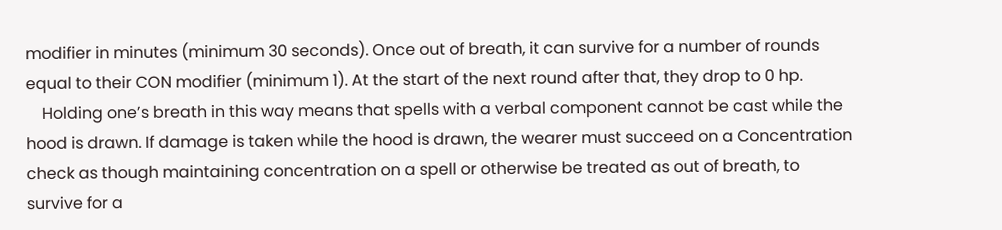modifier in minutes (minimum 30 seconds). Once out of breath, it can survive for a number of rounds equal to their CON modifier (minimum 1). At the start of the next round after that, they drop to 0 hp.
    Holding one’s breath in this way means that spells with a verbal component cannot be cast while the hood is drawn. If damage is taken while the hood is drawn, the wearer must succeed on a Concentration check as though maintaining concentration on a spell or otherwise be treated as out of breath, to survive for a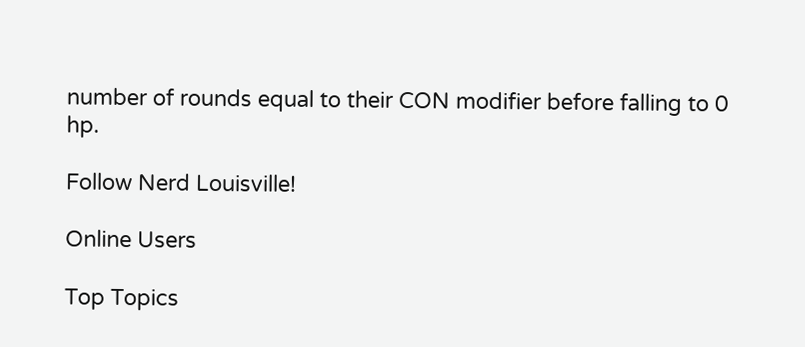number of rounds equal to their CON modifier before falling to 0 hp.

Follow Nerd Louisville!

Online Users

Top Topics